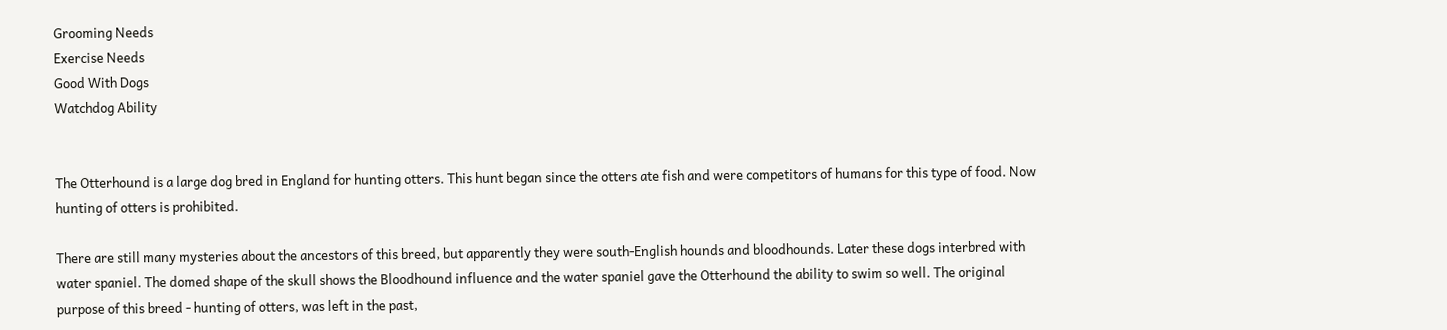Grooming Needs
Exercise Needs
Good With Dogs
Watchdog Ability


The Otterhound is a large dog bred in England for hunting otters. This hunt began since the otters ate fish and were competitors of humans for this type of food. Now hunting of otters is prohibited.

There are still many mysteries about the ancestors of this breed, but apparently they were south-English hounds and bloodhounds. Later these dogs interbred with water spaniel. The domed shape of the skull shows the Bloodhound influence and the water spaniel gave the Otterhound the ability to swim so well. The original purpose of this breed - hunting of otters, was left in the past,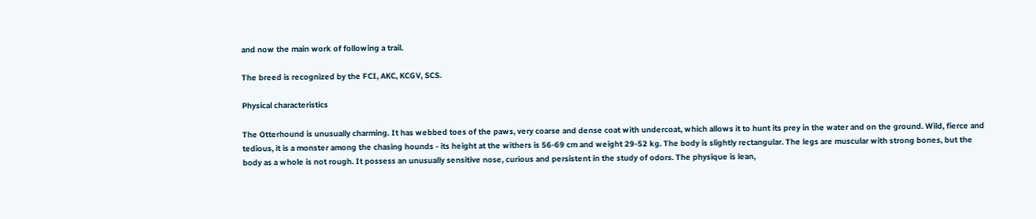and now the main work of following a trail.

The breed is recognized by the FCI, AKC, KCGV, SCS.

Physical characteristics

The Otterhound is unusually charming. It has webbed toes of the paws, very coarse and dense coat with undercoat, which allows it to hunt its prey in the water and on the ground. Wild, fierce and tedious, it is a monster among the chasing hounds - its height at the withers is 56-69 cm and weight 29-52 kg. The body is slightly rectangular. The legs are muscular with strong bones, but the body as a whole is not rough. It possess an unusually sensitive nose, curious and persistent in the study of odors. The physique is lean,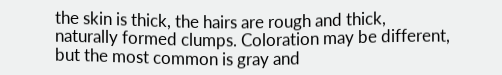the skin is thick, the hairs are rough and thick, naturally formed clumps. Coloration may be different, but the most common is gray and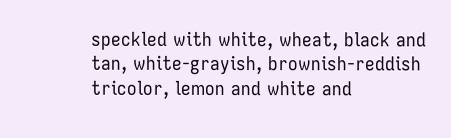speckled with white, wheat, black and tan, white-grayish, brownish-reddish tricolor, lemon and white and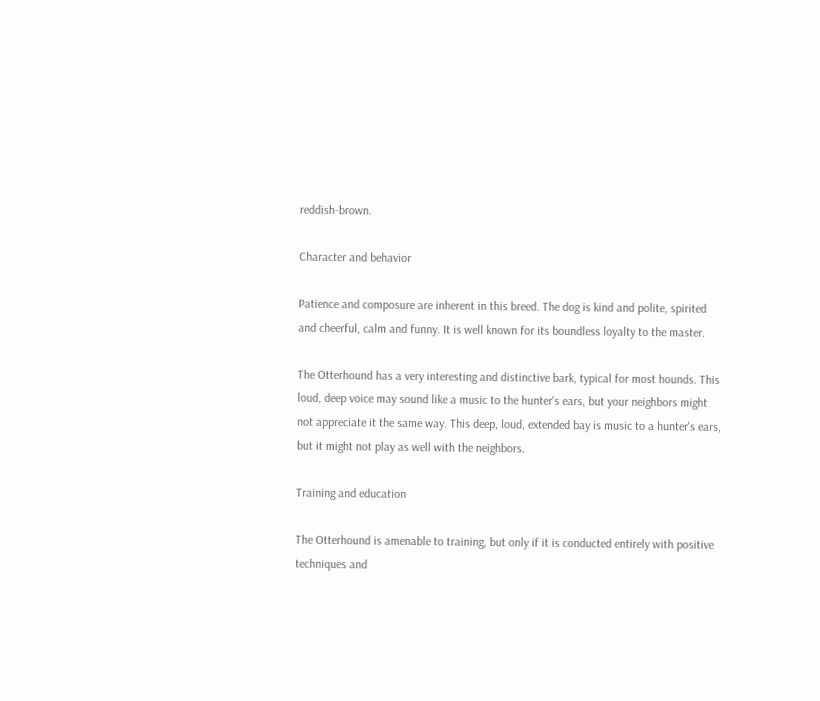reddish-brown.

Character and behavior

Patience and composure are inherent in this breed. The dog is kind and polite, spirited and cheerful, calm and funny. It is well known for its boundless loyalty to the master.

The Otterhound has a very interesting and distinctive bark, typical for most hounds. This loud, deep voice may sound like a music to the hunter's ears, but your neighbors might not appreciate it the same way. This deep, loud, extended bay is music to a hunter's ears, but it might not play as well with the neighbors.

Training and education

The Otterhound is amenable to training, but only if it is conducted entirely with positive techniques and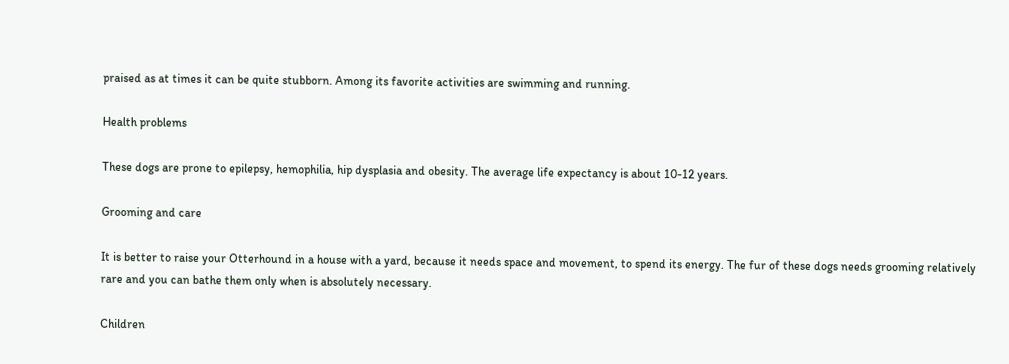praised as at times it can be quite stubborn. Among its favorite activities are swimming and running.

Health problems

These dogs are prone to epilepsy, hemophilia, hip dysplasia and obesity. The average life expectancy is about 10-12 years.

Grooming and care

It is better to raise your Otterhound in a house with a yard, because it needs space and movement, to spend its energy. The fur of these dogs needs grooming relatively rare and you can bathe them only when is absolutely necessary.

Children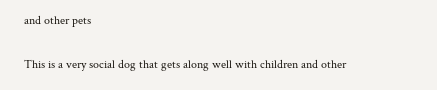and other pets

This is a very social dog that gets along well with children and other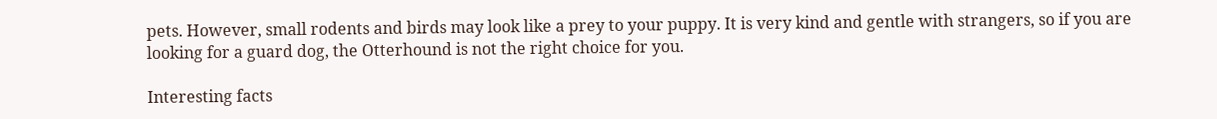pets. However, small rodents and birds may look like a prey to your puppy. It is very kind and gentle with strangers, so if you are looking for a guard dog, the Otterhound is not the right choice for you.

Interesting facts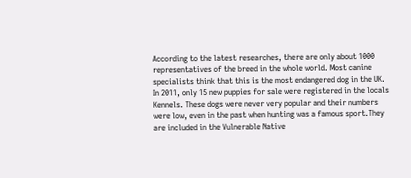According to the latest researches, there are only about 1000 representatives of the breed in the whole world. Most canine specialists think that this is the most endangered dog in the UK. In 2011, only 15 new puppies for sale were registered in the locals Kennels. These dogs were never very popular and their numbers were low, even in the past when hunting was a famous sport.They are included in the Vulnerable Native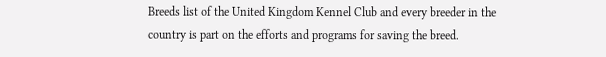Breeds list of the United Kingdom Kennel Club and every breeder in the country is part on the efforts and programs for saving the breed.